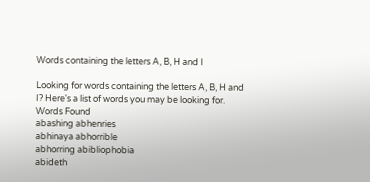Words containing the letters A, B, H and I

Looking for words containing the letters A, B, H and I? Here's a list of words you may be looking for.
Words Found
abashing abhenries
abhinaya abhorrible
abhorring abibliophobia
abideth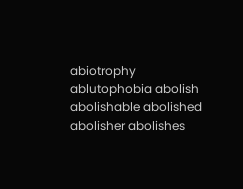abiotrophy
ablutophobia abolish
abolishable abolished
abolisher abolishes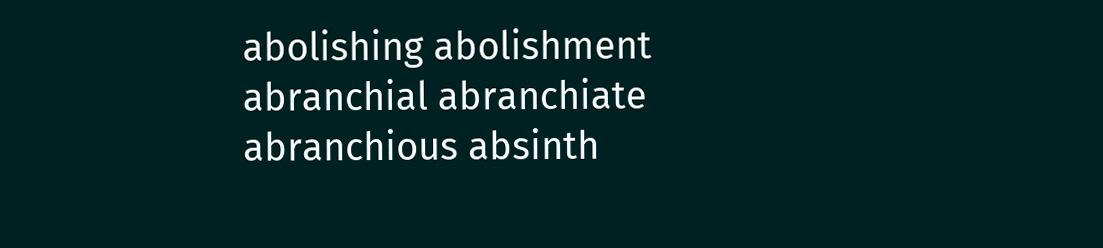abolishing abolishment
abranchial abranchiate
abranchious absinth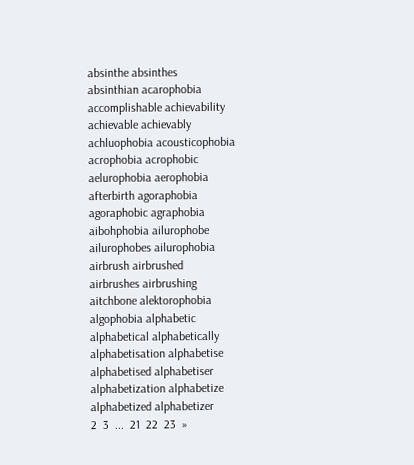absinthe absinthes
absinthian acarophobia
accomplishable achievability
achievable achievably
achluophobia acousticophobia
acrophobia acrophobic
aelurophobia aerophobia
afterbirth agoraphobia
agoraphobic agraphobia
aibohphobia ailurophobe
ailurophobes ailurophobia
airbrush airbrushed
airbrushes airbrushing
aitchbone alektorophobia
algophobia alphabetic
alphabetical alphabetically
alphabetisation alphabetise
alphabetised alphabetiser
alphabetization alphabetize
alphabetized alphabetizer
2  3  ...  21  22  23  »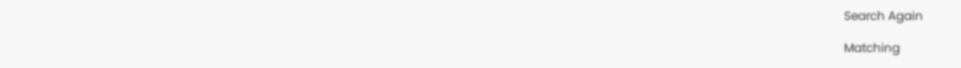Search Again

Matching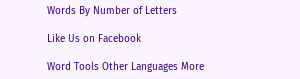Words By Number of Letters

Like Us on Facebook

Word Tools Other Languages More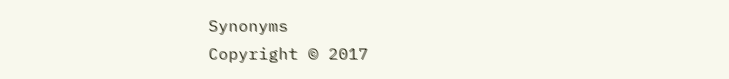Synonyms
Copyright © 2017